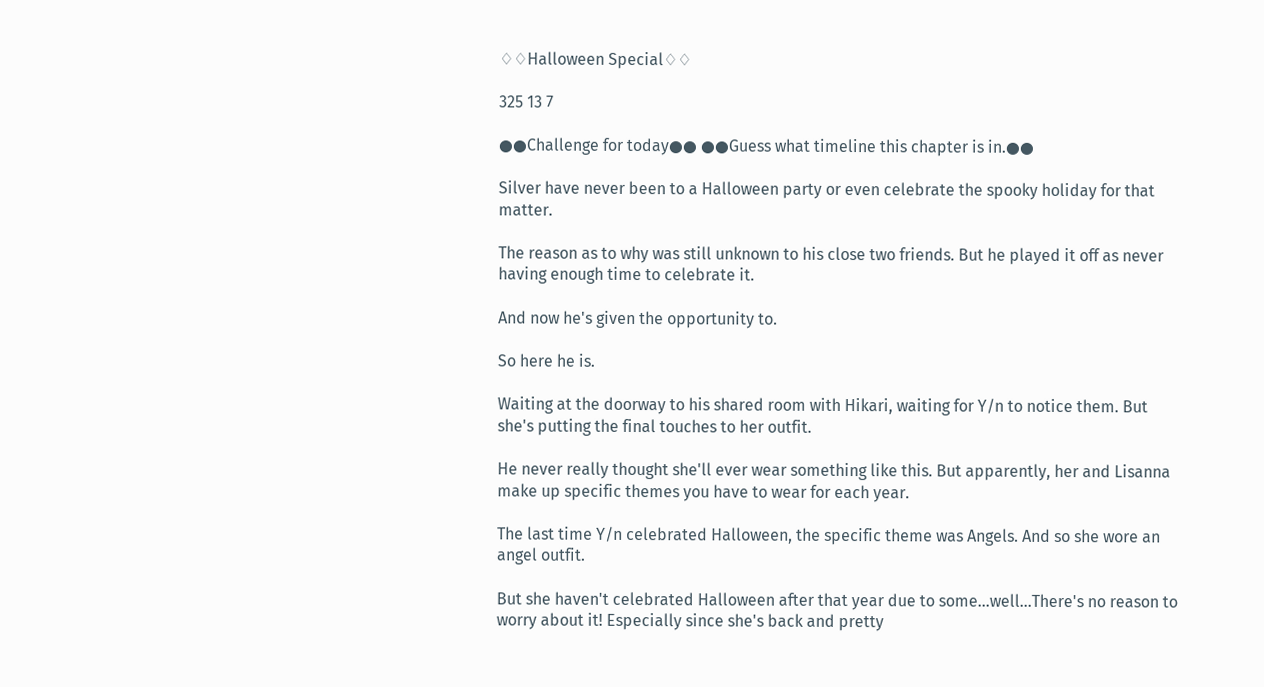♢♢Halloween Special♢♢

325 13 7

●●Challenge for today●● ●●Guess what timeline this chapter is in.●●

Silver have never been to a Halloween party or even celebrate the spooky holiday for that matter.

The reason as to why was still unknown to his close two friends. But he played it off as never having enough time to celebrate it.

And now he's given the opportunity to.

So here he is.

Waiting at the doorway to his shared room with Hikari, waiting for Y/n to notice them. But she's putting the final touches to her outfit.

He never really thought she'll ever wear something like this. But apparently, her and Lisanna make up specific themes you have to wear for each year.

The last time Y/n celebrated Halloween, the specific theme was Angels. And so she wore an angel outfit.

But she haven't celebrated Halloween after that year due to some...well...There's no reason to worry about it! Especially since she's back and pretty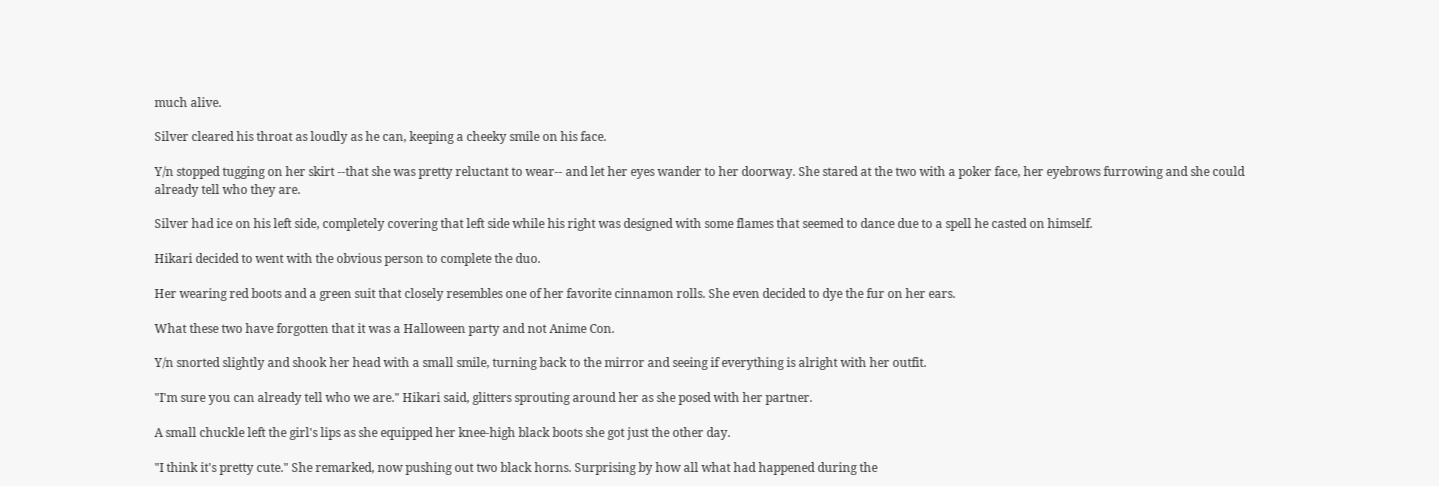much alive.

Silver cleared his throat as loudly as he can, keeping a cheeky smile on his face.

Y/n stopped tugging on her skirt --that she was pretty reluctant to wear-- and let her eyes wander to her doorway. She stared at the two with a poker face, her eyebrows furrowing and she could already tell who they are.

Silver had ice on his left side, completely covering that left side while his right was designed with some flames that seemed to dance due to a spell he casted on himself.

Hikari decided to went with the obvious person to complete the duo.

Her wearing red boots and a green suit that closely resembles one of her favorite cinnamon rolls. She even decided to dye the fur on her ears.

What these two have forgotten that it was a Halloween party and not Anime Con.

Y/n snorted slightly and shook her head with a small smile, turning back to the mirror and seeing if everything is alright with her outfit.

"I'm sure you can already tell who we are." Hikari said, glitters sprouting around her as she posed with her partner.

A small chuckle left the girl's lips as she equipped her knee-high black boots she got just the other day.

"I think it's pretty cute." She remarked, now pushing out two black horns. Surprising by how all what had happened during the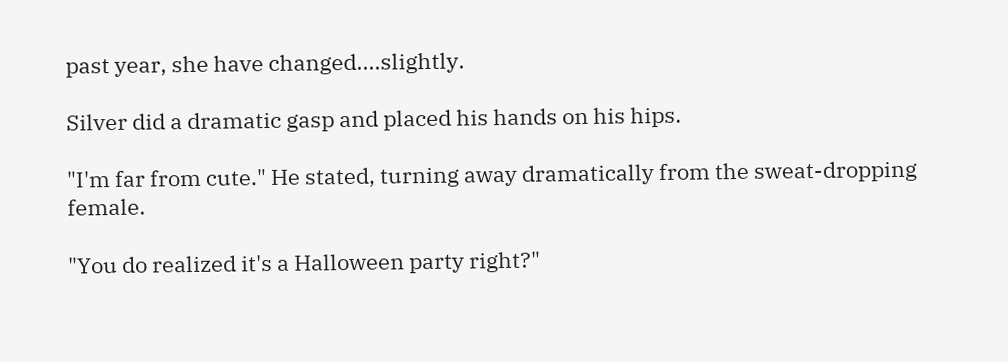past year, she have changed....slightly.

Silver did a dramatic gasp and placed his hands on his hips.

"I'm far from cute." He stated, turning away dramatically from the sweat-dropping female.

"You do realized it's a Halloween party right?"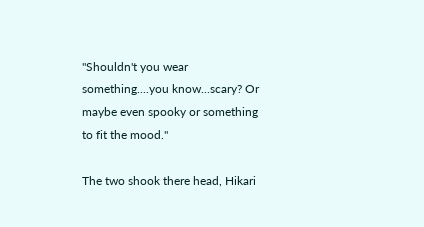"Shouldn't you wear something....you know...scary? Or maybe even spooky or something to fit the mood."

The two shook there head, Hikari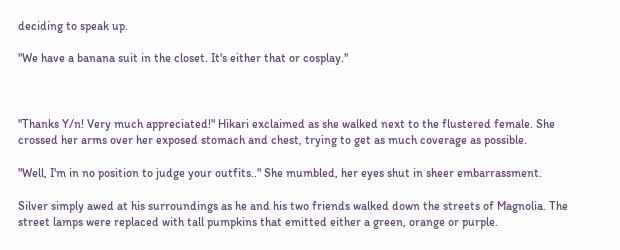deciding to speak up.

"We have a banana suit in the closet. It's either that or cosplay."



"Thanks Y/n! Very much appreciated!" Hikari exclaimed as she walked next to the flustered female. She crossed her arms over her exposed stomach and chest, trying to get as much coverage as possible.

"Well, I'm in no position to judge your outfits.." She mumbled, her eyes shut in sheer embarrassment.

Silver simply awed at his surroundings as he and his two friends walked down the streets of Magnolia. The street lamps were replaced with tall pumpkins that emitted either a green, orange or purple.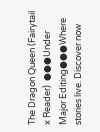The Dragon Queen (Fairytail x Reader)  ●●●Under Major Editing●●●Where stories live. Discover now